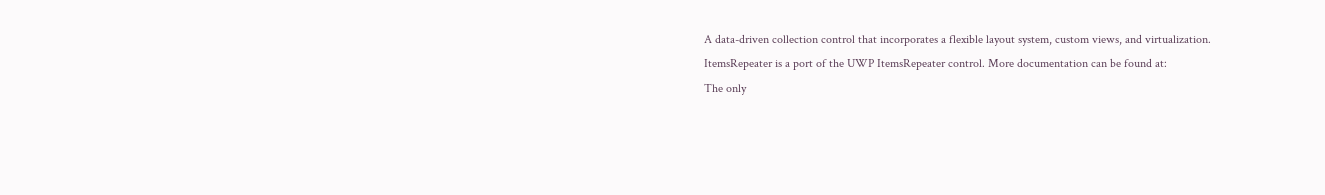A data-driven collection control that incorporates a flexible layout system, custom views, and virtualization.
ItemsRepeater is a port of the UWP ItemsRepeater control. More documentation can be found at:
The only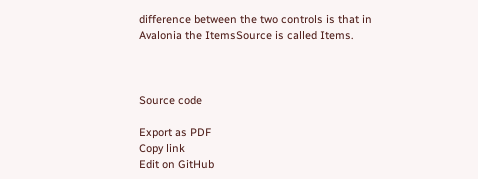difference between the two controls is that in Avalonia the ItemsSource is called Items.



Source code

Export as PDF
Copy link
Edit on GitHub